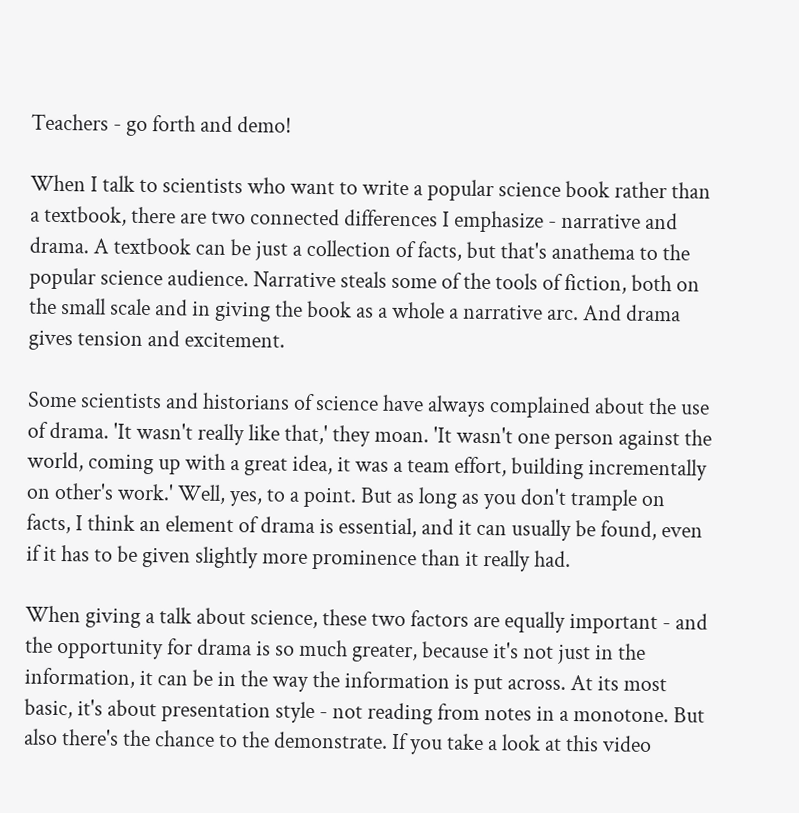Teachers - go forth and demo!

When I talk to scientists who want to write a popular science book rather than a textbook, there are two connected differences I emphasize - narrative and drama. A textbook can be just a collection of facts, but that's anathema to the popular science audience. Narrative steals some of the tools of fiction, both on the small scale and in giving the book as a whole a narrative arc. And drama gives tension and excitement.

Some scientists and historians of science have always complained about the use of drama. 'It wasn't really like that,' they moan. 'It wasn't one person against the world, coming up with a great idea, it was a team effort, building incrementally on other's work.' Well, yes, to a point. But as long as you don't trample on facts, I think an element of drama is essential, and it can usually be found, even if it has to be given slightly more prominence than it really had.

When giving a talk about science, these two factors are equally important - and the opportunity for drama is so much greater, because it's not just in the information, it can be in the way the information is put across. At its most basic, it's about presentation style - not reading from notes in a monotone. But also there's the chance to the demonstrate. If you take a look at this video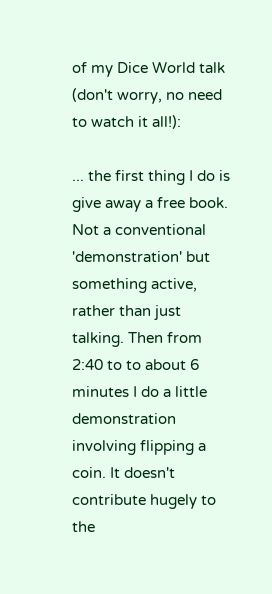of my Dice World talk (don't worry, no need to watch it all!):

... the first thing I do is give away a free book. Not a conventional 'demonstration' but something active, rather than just talking. Then from 2:40 to to about 6 minutes I do a little demonstration involving flipping a coin. It doesn't contribute hugely to the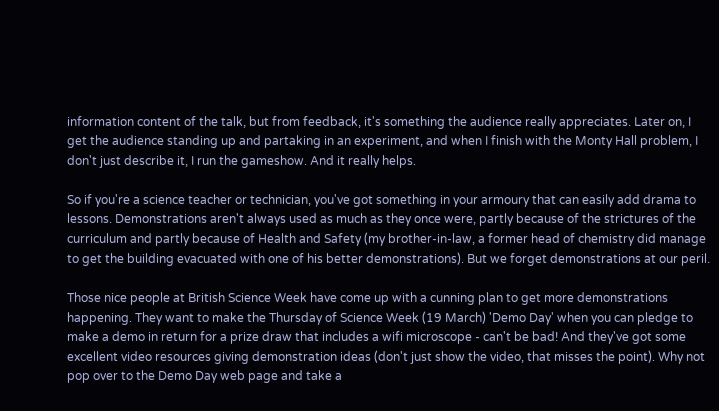information content of the talk, but from feedback, it's something the audience really appreciates. Later on, I get the audience standing up and partaking in an experiment, and when I finish with the Monty Hall problem, I don't just describe it, I run the gameshow. And it really helps.

So if you're a science teacher or technician, you've got something in your armoury that can easily add drama to lessons. Demonstrations aren't always used as much as they once were, partly because of the strictures of the curriculum and partly because of Health and Safety (my brother-in-law, a former head of chemistry did manage to get the building evacuated with one of his better demonstrations). But we forget demonstrations at our peril.

Those nice people at British Science Week have come up with a cunning plan to get more demonstrations happening. They want to make the Thursday of Science Week (19 March) 'Demo Day' when you can pledge to make a demo in return for a prize draw that includes a wifi microscope - can't be bad! And they've got some excellent video resources giving demonstration ideas (don't just show the video, that misses the point). Why not pop over to the Demo Day web page and take a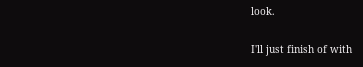look.

I'll just finish of with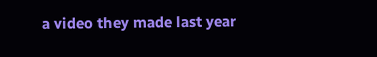a video they made last year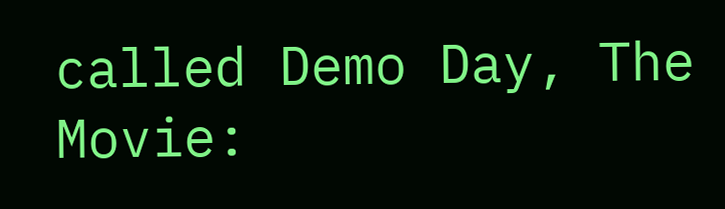called Demo Day, The Movie: